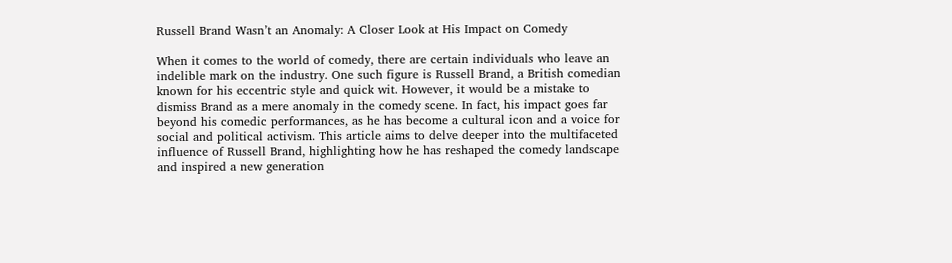Russell Brand Wasn’t an Anomaly: A Closer Look at His Impact on Comedy

When it comes to the world of comedy, there are certain individuals who leave an indelible mark on the industry. One such figure is Russell Brand, a British comedian known for his eccentric style and quick wit. However, it would be a mistake to dismiss Brand as a mere anomaly in the comedy scene. In fact, his impact goes far beyond his comedic performances, as he has become a cultural icon and a voice for social and political activism. This article aims to delve deeper into the multifaceted influence of Russell Brand, highlighting how he has reshaped the comedy landscape and inspired a new generation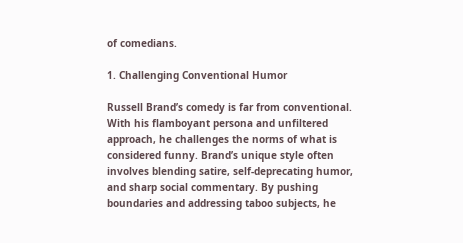of comedians.

1. Challenging Conventional Humor

Russell Brand’s comedy is far from conventional. With his flamboyant persona and unfiltered approach, he challenges the norms of what is considered funny. Brand’s unique style often involves blending satire, self-deprecating humor, and sharp social commentary. By pushing boundaries and addressing taboo subjects, he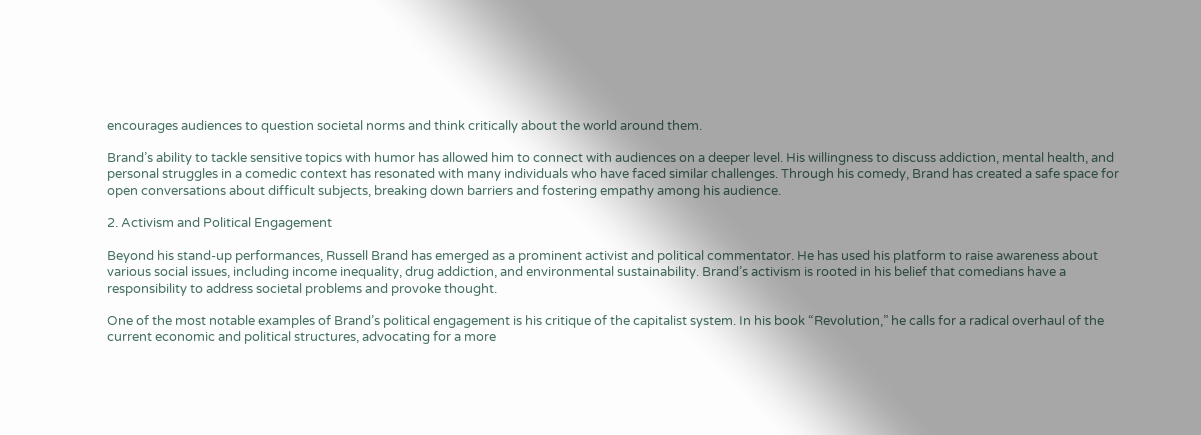encourages audiences to question societal norms and think critically about the world around them.

Brand’s ability to tackle sensitive topics with humor has allowed him to connect with audiences on a deeper level. His willingness to discuss addiction, mental health, and personal struggles in a comedic context has resonated with many individuals who have faced similar challenges. Through his comedy, Brand has created a safe space for open conversations about difficult subjects, breaking down barriers and fostering empathy among his audience.

2. Activism and Political Engagement

Beyond his stand-up performances, Russell Brand has emerged as a prominent activist and political commentator. He has used his platform to raise awareness about various social issues, including income inequality, drug addiction, and environmental sustainability. Brand’s activism is rooted in his belief that comedians have a responsibility to address societal problems and provoke thought.

One of the most notable examples of Brand’s political engagement is his critique of the capitalist system. In his book “Revolution,” he calls for a radical overhaul of the current economic and political structures, advocating for a more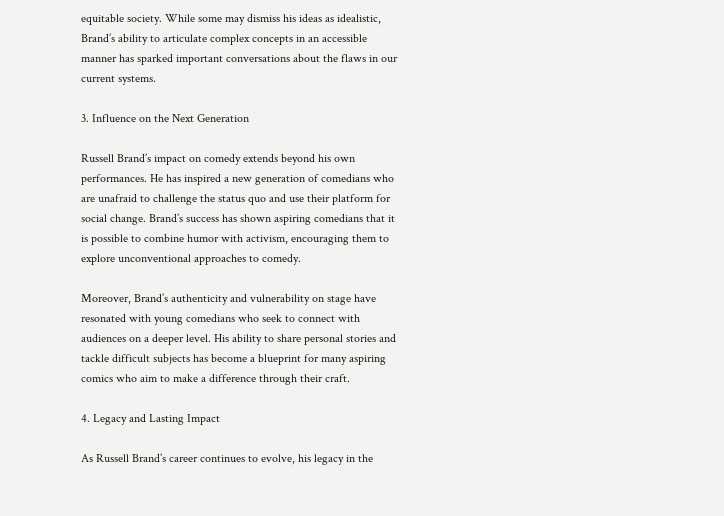equitable society. While some may dismiss his ideas as idealistic, Brand’s ability to articulate complex concepts in an accessible manner has sparked important conversations about the flaws in our current systems.

3. Influence on the Next Generation

Russell Brand’s impact on comedy extends beyond his own performances. He has inspired a new generation of comedians who are unafraid to challenge the status quo and use their platform for social change. Brand’s success has shown aspiring comedians that it is possible to combine humor with activism, encouraging them to explore unconventional approaches to comedy.

Moreover, Brand’s authenticity and vulnerability on stage have resonated with young comedians who seek to connect with audiences on a deeper level. His ability to share personal stories and tackle difficult subjects has become a blueprint for many aspiring comics who aim to make a difference through their craft.

4. Legacy and Lasting Impact

As Russell Brand’s career continues to evolve, his legacy in the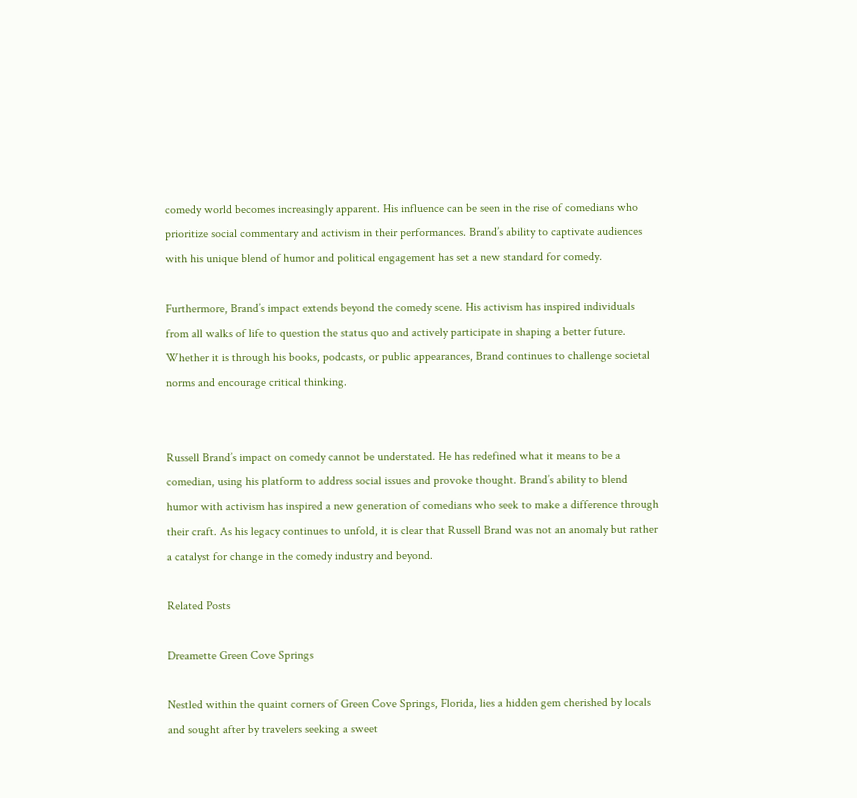comedy world becomes increasingly apparent. His influence can be seen in the rise of comedians who prioritize social commentary and activism in their performances. Brand’s ability to captivate audiences with his unique blend of humor and political engagement has set a new standard for comedy.

Furthermore, Brand’s impact extends beyond the comedy scene. His activism has inspired individuals from all walks of life to question the status quo and actively participate in shaping a better future. Whether it is through his books, podcasts, or public appearances, Brand continues to challenge societal norms and encourage critical thinking.


Russell Brand’s impact on comedy cannot be understated. He has redefined what it means to be a comedian, using his platform to address social issues and provoke thought. Brand’s ability to blend humor with activism has inspired a new generation of comedians who seek to make a difference through their craft. As his legacy continues to unfold, it is clear that Russell Brand was not an anomaly but rather a catalyst for change in the comedy industry and beyond.

Related Posts

Dreamette Green Cove Springs

Nestled within the quaint corners of Green Cove Springs, Florida, lies a hidden gem cherished by locals and sought after by travelers seeking a sweet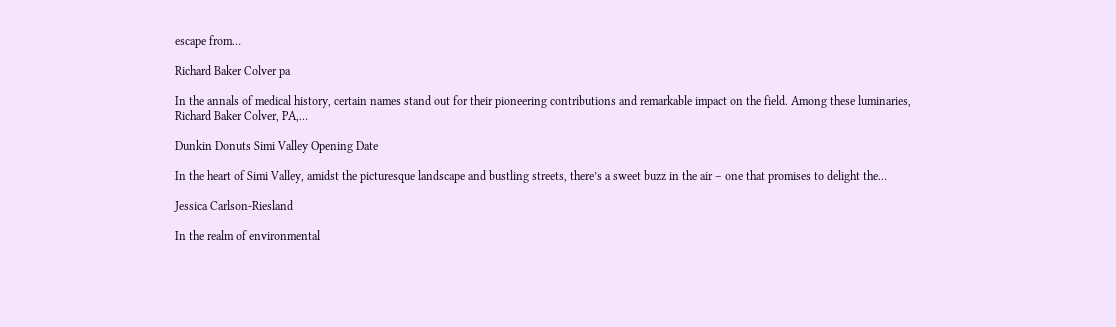escape from…

Richard Baker Colver pa

In the annals of medical history, certain names stand out for their pioneering contributions and remarkable impact on the field. Among these luminaries, Richard Baker Colver, PA,…

Dunkin Donuts Simi Valley Opening Date

In the heart of Simi Valley, amidst the picturesque landscape and bustling streets, there’s a sweet buzz in the air – one that promises to delight the…

Jessica Carlson-Riesland

In the realm of environmental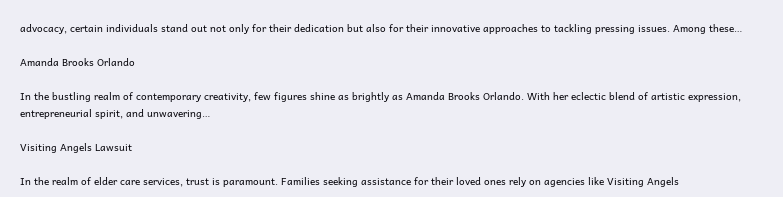advocacy, certain individuals stand out not only for their dedication but also for their innovative approaches to tackling pressing issues. Among these…

Amanda Brooks Orlando

In the bustling realm of contemporary creativity, few figures shine as brightly as Amanda Brooks Orlando. With her eclectic blend of artistic expression, entrepreneurial spirit, and unwavering…

Visiting Angels Lawsuit

In the realm of elder care services, trust is paramount. Families seeking assistance for their loved ones rely on agencies like Visiting Angels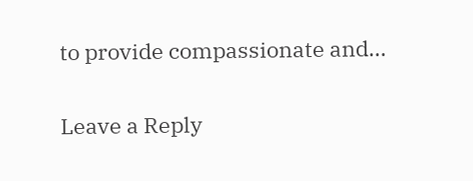to provide compassionate and…

Leave a Reply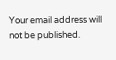Your email address will not be published.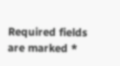Required fields are marked *